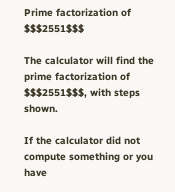Prime factorization of $$$2551$$$

The calculator will find the prime factorization of $$$2551$$$, with steps shown.

If the calculator did not compute something or you have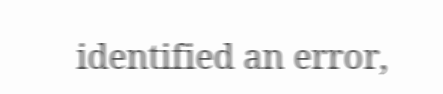identified an error,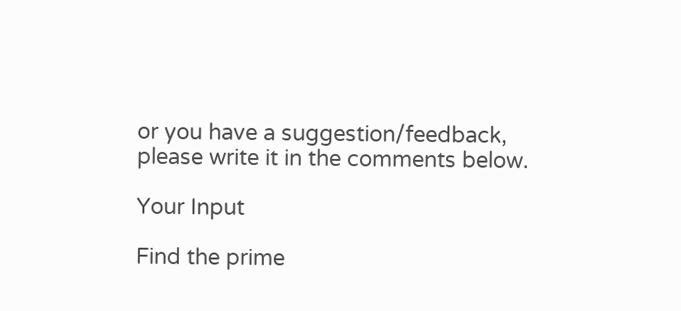or you have a suggestion/feedback, please write it in the comments below.

Your Input

Find the prime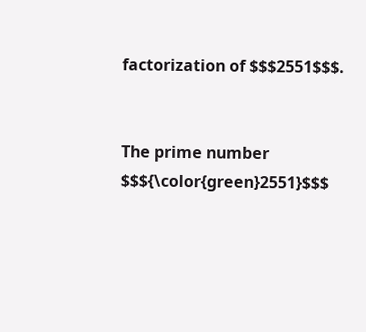factorization of $$$2551$$$.


The prime number $$${\color{green}2551}$$$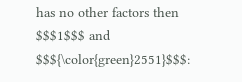has no other factors then $$$1$$$ and $$${\color{green}2551}$$$: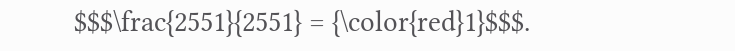$$$\frac{2551}{2551} = {\color{red}1}$$$.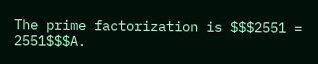The prime factorization is $$$2551 = 2551$$$A.